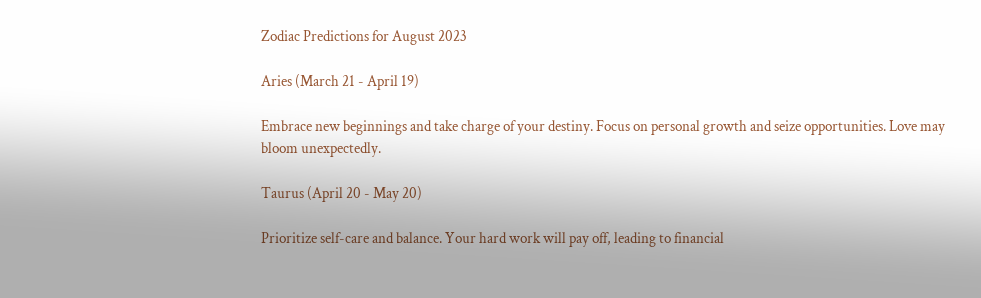Zodiac Predictions for August 2023

Aries (March 21 - April 19)

Embrace new beginnings and take charge of your destiny. Focus on personal growth and seize opportunities. Love may bloom unexpectedly.

Taurus (April 20 - May 20)

Prioritize self-care and balance. Your hard work will pay off, leading to financial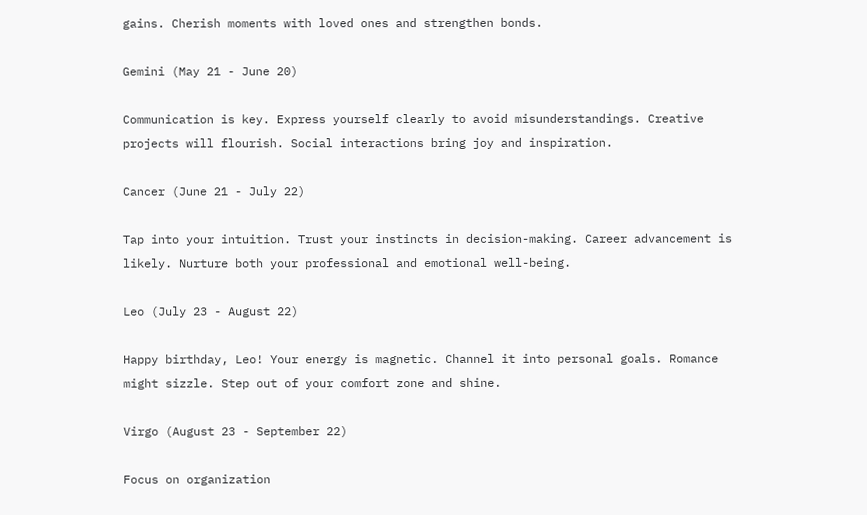gains. Cherish moments with loved ones and strengthen bonds.

Gemini (May 21 - June 20)

Communication is key. Express yourself clearly to avoid misunderstandings. Creative projects will flourish. Social interactions bring joy and inspiration.

Cancer (June 21 - July 22)

Tap into your intuition. Trust your instincts in decision-making. Career advancement is likely. Nurture both your professional and emotional well-being.

Leo (July 23 - August 22)

Happy birthday, Leo! Your energy is magnetic. Channel it into personal goals. Romance might sizzle. Step out of your comfort zone and shine.

Virgo (August 23 - September 22)

Focus on organization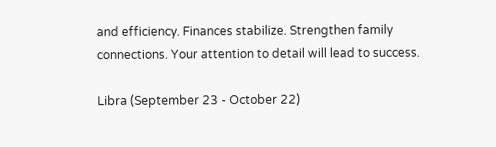and efficiency. Finances stabilize. Strengthen family connections. Your attention to detail will lead to success.

Libra (September 23 - October 22)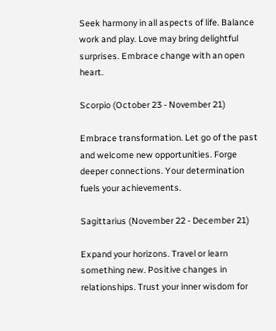Seek harmony in all aspects of life. Balance work and play. Love may bring delightful surprises. Embrace change with an open heart.

Scorpio (October 23 - November 21)

Embrace transformation. Let go of the past and welcome new opportunities. Forge deeper connections. Your determination fuels your achievements.

Sagittarius (November 22 - December 21)

Expand your horizons. Travel or learn something new. Positive changes in relationships. Trust your inner wisdom for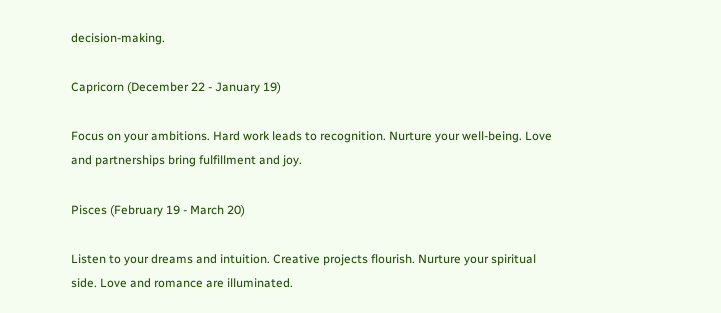decision-making.

Capricorn (December 22 - January 19)

Focus on your ambitions. Hard work leads to recognition. Nurture your well-being. Love and partnerships bring fulfillment and joy.

Pisces (February 19 - March 20)

Listen to your dreams and intuition. Creative projects flourish. Nurture your spiritual side. Love and romance are illuminated.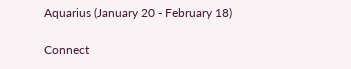Aquarius (January 20 - February 18)

Connect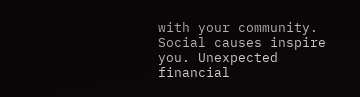with your community. Social causes inspire you. Unexpected financial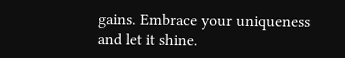gains. Embrace your uniqueness and let it shine.